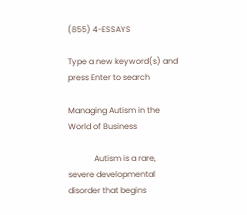(855) 4-ESSAYS

Type a new keyword(s) and press Enter to search

Managing Autism in the World of Business

             Autism is a rare, severe developmental disorder that begins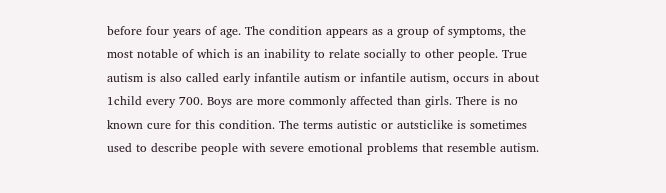before four years of age. The condition appears as a group of symptoms, the most notable of which is an inability to relate socially to other people. True autism is also called early infantile autism or infantile autism, occurs in about 1child every 700. Boys are more commonly affected than girls. There is no known cure for this condition. The terms autistic or autsticlike is sometimes used to describe people with severe emotional problems that resemble autism.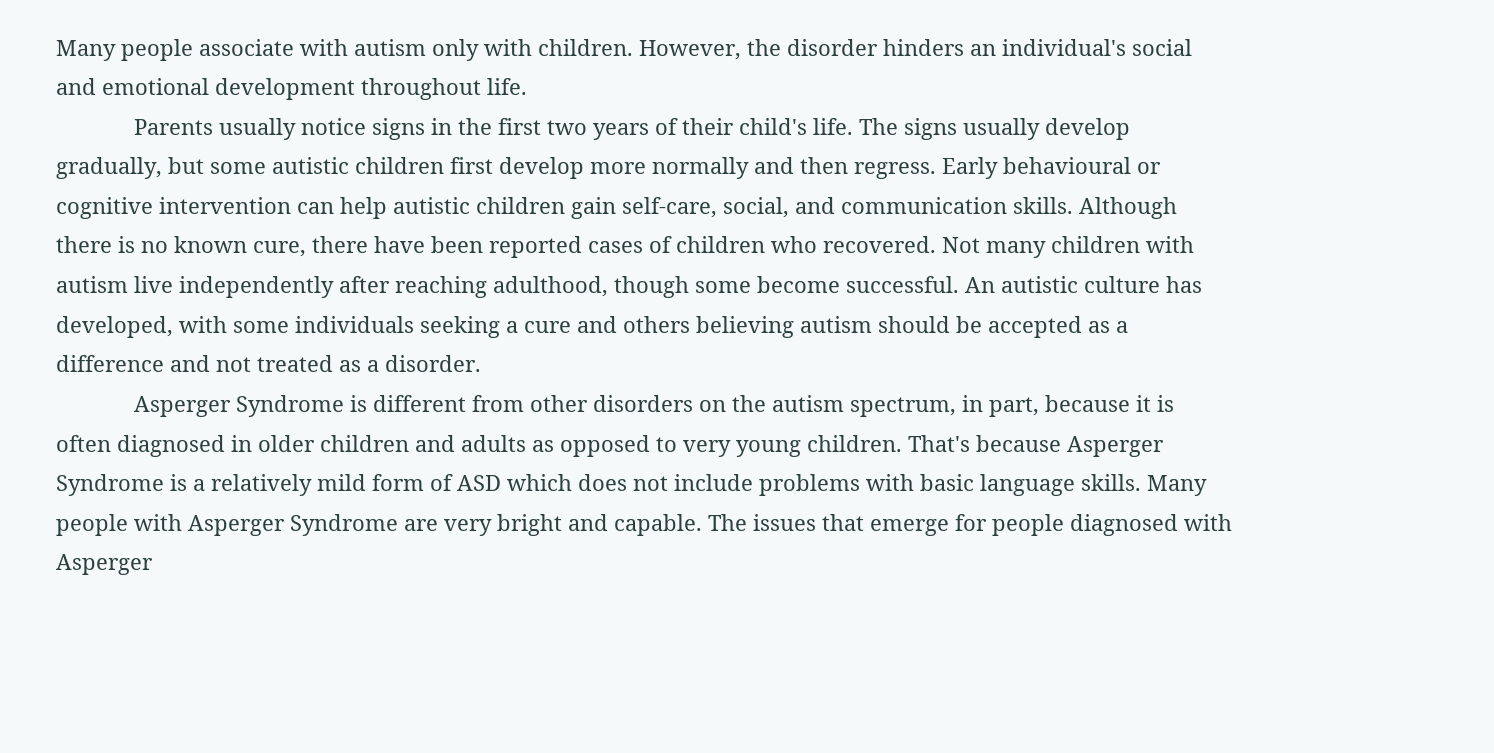Many people associate with autism only with children. However, the disorder hinders an individual's social and emotional development throughout life.
             Parents usually notice signs in the first two years of their child's life. The signs usually develop gradually, but some autistic children first develop more normally and then regress. Early behavioural or cognitive intervention can help autistic children gain self-care, social, and communication skills. Although there is no known cure, there have been reported cases of children who recovered. Not many children with autism live independently after reaching adulthood, though some become successful. An autistic culture has developed, with some individuals seeking a cure and others believing autism should be accepted as a difference and not treated as a disorder.
             Asperger Syndrome is different from other disorders on the autism spectrum, in part, because it is often diagnosed in older children and adults as opposed to very young children. That's because Asperger Syndrome is a relatively mild form of ASD which does not include problems with basic language skills. Many people with Asperger Syndrome are very bright and capable. The issues that emerge for people diagnosed with Asperger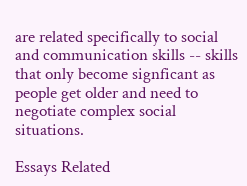are related specifically to social and communication skills -- skills that only become signficant as people get older and need to negotiate complex social situations.

Essays Related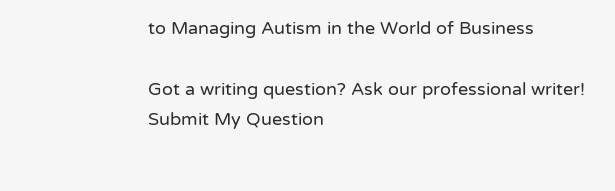to Managing Autism in the World of Business

Got a writing question? Ask our professional writer!
Submit My Question